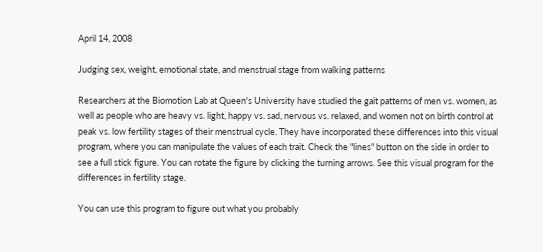April 14, 2008

Judging sex, weight, emotional state, and menstrual stage from walking patterns

Researchers at the Biomotion Lab at Queen's University have studied the gait patterns of men vs. women, as well as people who are heavy vs. light, happy vs. sad, nervous vs. relaxed, and women not on birth control at peak vs. low fertility stages of their menstrual cycle. They have incorporated these differences into this visual program, where you can manipulate the values of each trait. Check the "lines" button on the side in order to see a full stick figure. You can rotate the figure by clicking the turning arrows. See this visual program for the differences in fertility stage.

You can use this program to figure out what you probably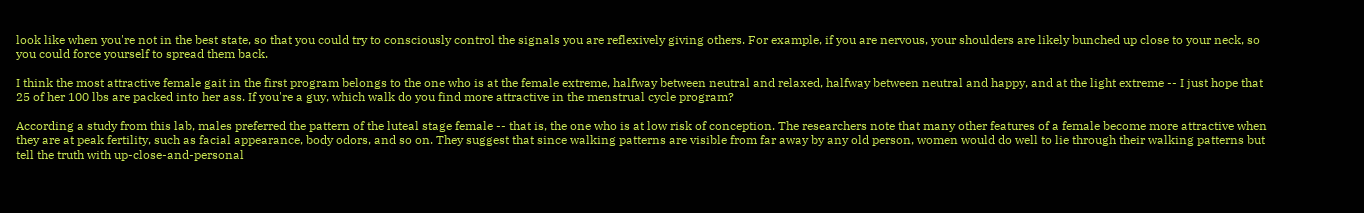look like when you're not in the best state, so that you could try to consciously control the signals you are reflexively giving others. For example, if you are nervous, your shoulders are likely bunched up close to your neck, so you could force yourself to spread them back.

I think the most attractive female gait in the first program belongs to the one who is at the female extreme, halfway between neutral and relaxed, halfway between neutral and happy, and at the light extreme -- I just hope that 25 of her 100 lbs are packed into her ass. If you're a guy, which walk do you find more attractive in the menstrual cycle program?

According a study from this lab, males preferred the pattern of the luteal stage female -- that is, the one who is at low risk of conception. The researchers note that many other features of a female become more attractive when they are at peak fertility, such as facial appearance, body odors, and so on. They suggest that since walking patterns are visible from far away by any old person, women would do well to lie through their walking patterns but tell the truth with up-close-and-personal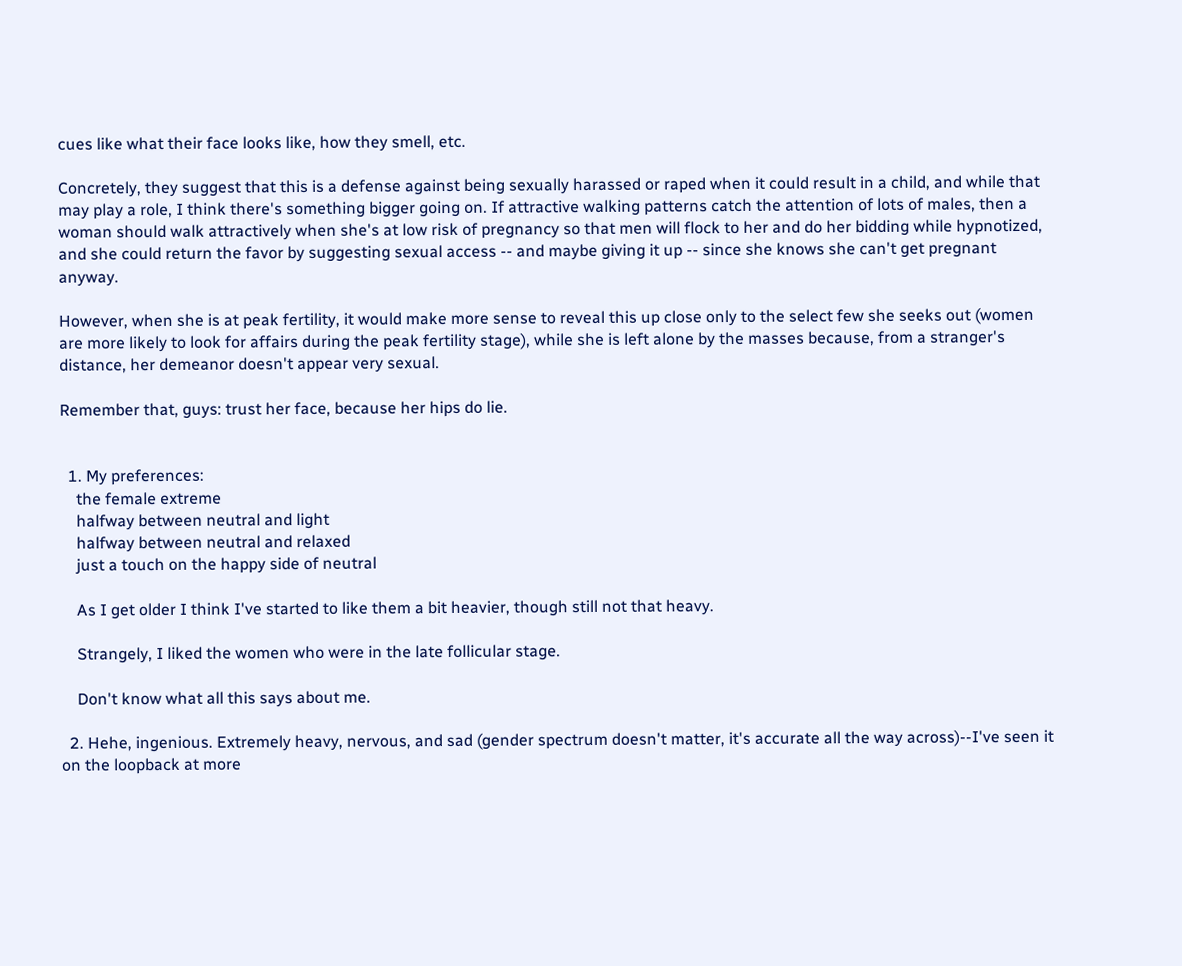cues like what their face looks like, how they smell, etc.

Concretely, they suggest that this is a defense against being sexually harassed or raped when it could result in a child, and while that may play a role, I think there's something bigger going on. If attractive walking patterns catch the attention of lots of males, then a woman should walk attractively when she's at low risk of pregnancy so that men will flock to her and do her bidding while hypnotized, and she could return the favor by suggesting sexual access -- and maybe giving it up -- since she knows she can't get pregnant anyway.

However, when she is at peak fertility, it would make more sense to reveal this up close only to the select few she seeks out (women are more likely to look for affairs during the peak fertility stage), while she is left alone by the masses because, from a stranger's distance, her demeanor doesn't appear very sexual.

Remember that, guys: trust her face, because her hips do lie.


  1. My preferences:
    the female extreme
    halfway between neutral and light
    halfway between neutral and relaxed
    just a touch on the happy side of neutral

    As I get older I think I've started to like them a bit heavier, though still not that heavy.

    Strangely, I liked the women who were in the late follicular stage.

    Don't know what all this says about me.

  2. Hehe, ingenious. Extremely heavy, nervous, and sad (gender spectrum doesn't matter, it's accurate all the way across)--I've seen it on the loopback at more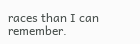races than I can remember.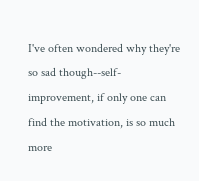I've often wondered why they're so sad though--self-improvement, if only one can find the motivation, is so much more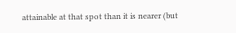attainable at that spot than it is nearer (but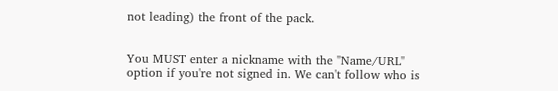not leading) the front of the pack.


You MUST enter a nickname with the "Name/URL" option if you're not signed in. We can't follow who is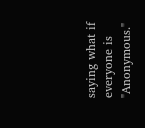saying what if everyone is "Anonymous."